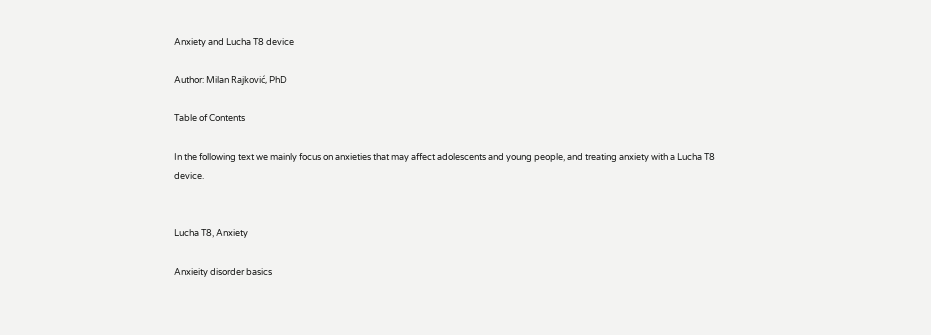Anxiety and Lucha T8 device

Author: Milan Rajković, PhD

Table of Contents

In the following text we mainly focus on anxieties that may affect adolescents and young people, and treating anxiety with a Lucha T8 device.


Lucha T8, Anxiety

Anxieity disorder basics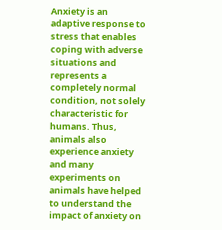Anxiety is an adaptive response to stress that enables coping with adverse situations and represents a completely normal condition, not solely characteristic for humans. Thus, animals also experience anxiety and many experiments on animals have helped to understand the impact of anxiety on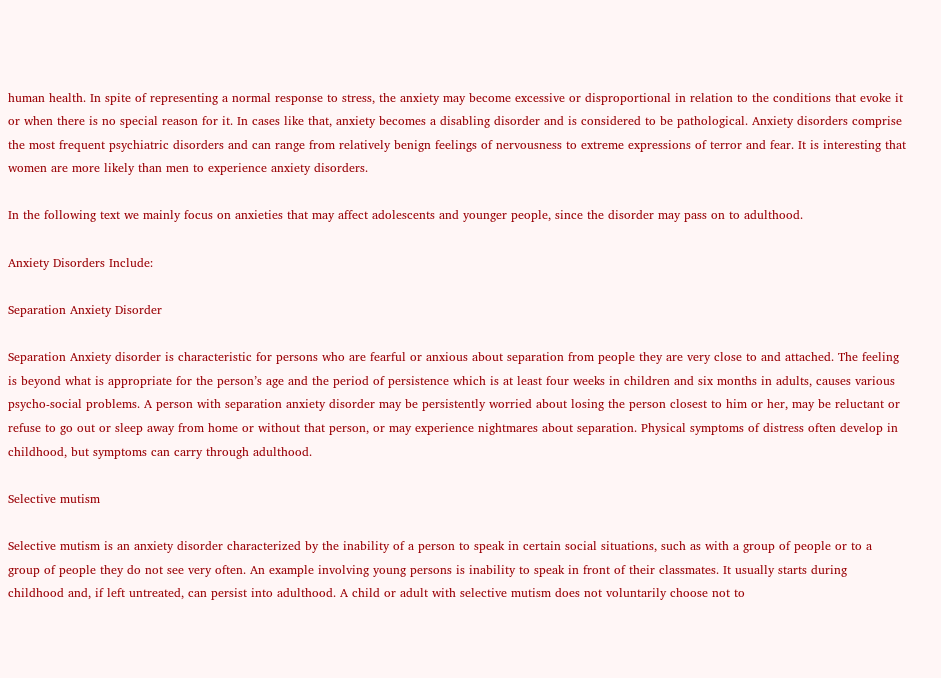human health. In spite of representing a normal response to stress, the anxiety may become excessive or disproportional in relation to the conditions that evoke it or when there is no special reason for it. In cases like that, anxiety becomes a disabling disorder and is considered to be pathological. Anxiety disorders comprise the most frequent psychiatric disorders and can range from relatively benign feelings of nervousness to extreme expressions of terror and fear. It is interesting that women are more likely than men to experience anxiety disorders.

In the following text we mainly focus on anxieties that may affect adolescents and younger people, since the disorder may pass on to adulthood.

Anxiety Disorders Include:

Separation Anxiety Disorder

Separation Anxiety disorder is characteristic for persons who are fearful or anxious about separation from people they are very close to and attached. The feeling is beyond what is appropriate for the person’s age and the period of persistence which is at least four weeks in children and six months in adults, causes various psycho-social problems. A person with separation anxiety disorder may be persistently worried about losing the person closest to him or her, may be reluctant or refuse to go out or sleep away from home or without that person, or may experience nightmares about separation. Physical symptoms of distress often develop in childhood, but symptoms can carry through adulthood.

Selective mutism

Selective mutism is an anxiety disorder characterized by the inability of a person to speak in certain social situations, such as with a group of people or to a group of people they do not see very often. An example involving young persons is inability to speak in front of their classmates. It usually starts during childhood and, if left untreated, can persist into adulthood. A child or adult with selective mutism does not voluntarily choose not to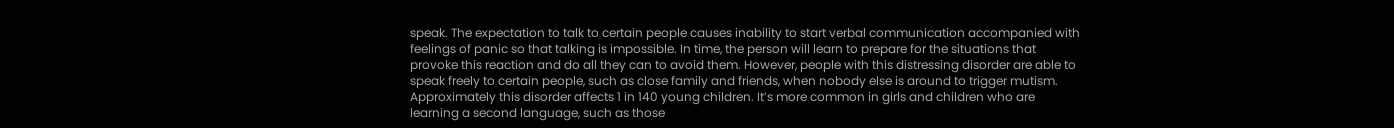speak. The expectation to talk to certain people causes inability to start verbal communication accompanied with feelings of panic so that talking is impossible. In time, the person will learn to prepare for the situations that provoke this reaction and do all they can to avoid them. However, people with this distressing disorder are able to speak freely to certain people, such as close family and friends, when nobody else is around to trigger mutism. Approximately this disorder affects 1 in 140 young children. It’s more common in girls and children who are learning a second language, such as those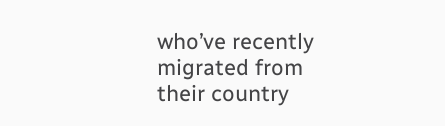who’ve recently migrated from their country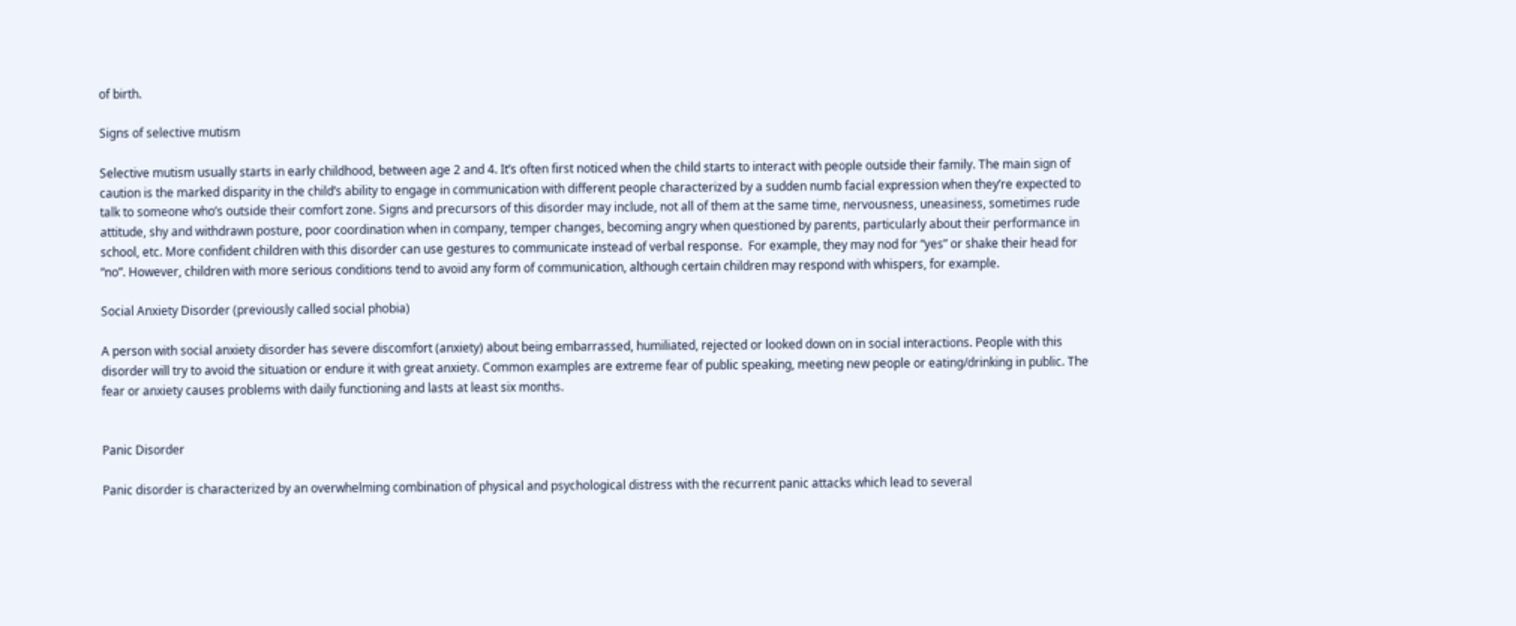of birth.

Signs of selective mutism

Selective mutism usually starts in early childhood, between age 2 and 4. It’s often first noticed when the child starts to interact with people outside their family. The main sign of caution is the marked disparity in the child’s ability to engage in communication with different people characterized by a sudden numb facial expression when they’re expected to talk to someone who’s outside their comfort zone. Signs and precursors of this disorder may include, not all of them at the same time, nervousness, uneasiness, sometimes rude attitude, shy and withdrawn posture, poor coordination when in company, temper changes, becoming angry when questioned by parents, particularly about their performance in school, etc. More confident children with this disorder can use gestures to communicate instead of verbal response.  For example, they may nod for “yes” or shake their head for “no”. However, children with more serious conditions tend to avoid any form of communication, although certain children may respond with whispers, for example.

Social Anxiety Disorder (previously called social phobia)

A person with social anxiety disorder has severe discomfort (anxiety) about being embarrassed, humiliated, rejected or looked down on in social interactions. People with this disorder will try to avoid the situation or endure it with great anxiety. Common examples are extreme fear of public speaking, meeting new people or eating/drinking in public. The fear or anxiety causes problems with daily functioning and lasts at least six months.


Panic Disorder

Panic disorder is characterized by an overwhelming combination of physical and psychological distress with the recurrent panic attacks which lead to several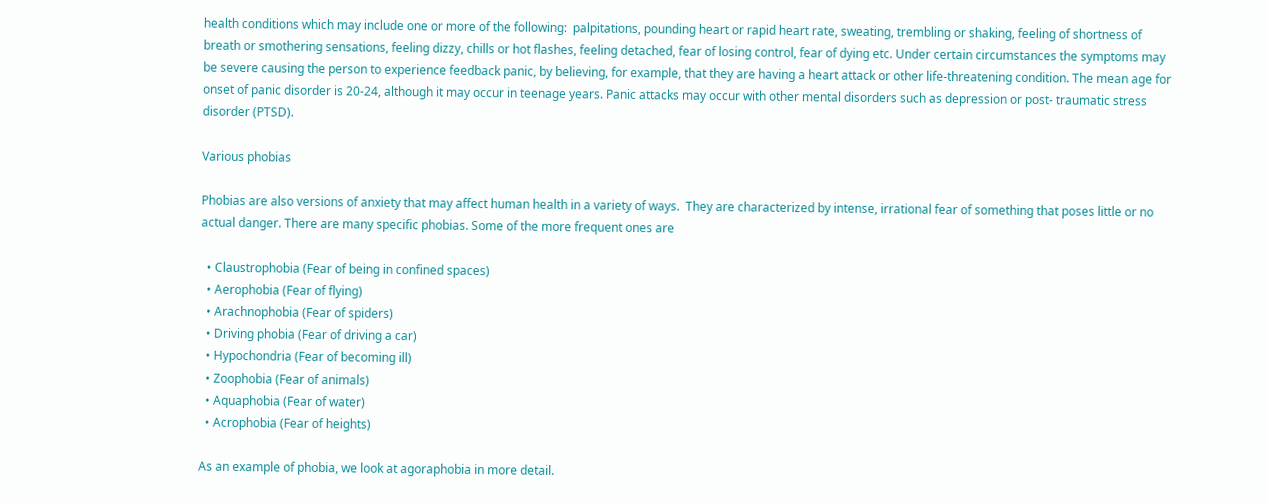health conditions which may include one or more of the following:  palpitations, pounding heart or rapid heart rate, sweating, trembling or shaking, feeling of shortness of breath or smothering sensations, feeling dizzy, chills or hot flashes, feeling detached, fear of losing control, fear of dying etc. Under certain circumstances the symptoms may be severe causing the person to experience feedback panic, by believing, for example, that they are having a heart attack or other life-threatening condition. The mean age for onset of panic disorder is 20-24, although it may occur in teenage years. Panic attacks may occur with other mental disorders such as depression or post- traumatic stress disorder (PTSD).

Various phobias

Phobias are also versions of anxiety that may affect human health in a variety of ways.  They are characterized by intense, irrational fear of something that poses little or no actual danger. There are many specific phobias. Some of the more frequent ones are

  • Claustrophobia (Fear of being in confined spaces)
  • Aerophobia (Fear of flying)
  • Arachnophobia (Fear of spiders)
  • Driving phobia (Fear of driving a car)
  • Hypochondria (Fear of becoming ill)
  • Zoophobia (Fear of animals)
  • Aquaphobia (Fear of water)
  • Acrophobia (Fear of heights)

As an example of phobia, we look at agoraphobia in more detail.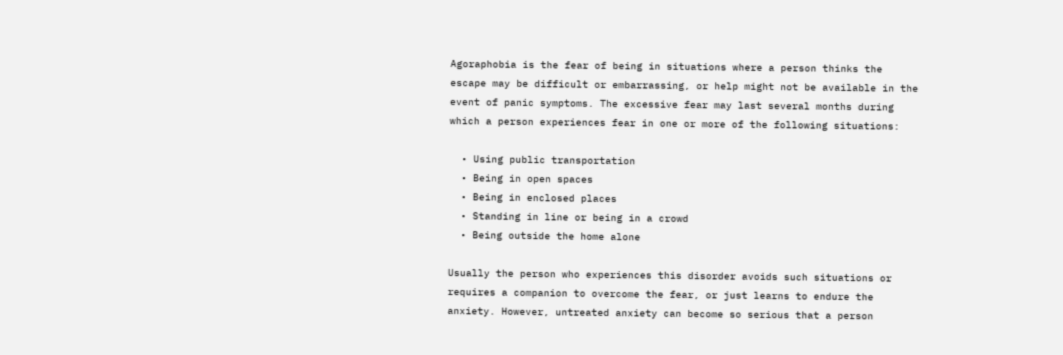Agoraphobia is the fear of being in situations where a person thinks the escape may be difficult or embarrassing, or help might not be available in the event of panic symptoms. The excessive fear may last several months during which a person experiences fear in one or more of the following situations:

  • Using public transportation
  • Being in open spaces
  • Being in enclosed places
  • Standing in line or being in a crowd
  • Being outside the home alone

Usually the person who experiences this disorder avoids such situations or requires a companion to overcome the fear, or just learns to endure the anxiety. However, untreated anxiety can become so serious that a person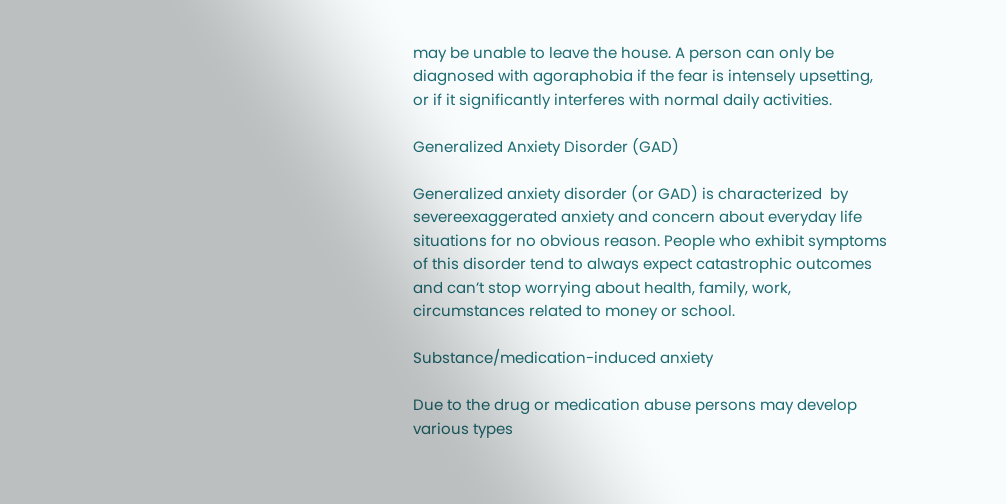may be unable to leave the house. A person can only be diagnosed with agoraphobia if the fear is intensely upsetting, or if it significantly interferes with normal daily activities.

Generalized Anxiety Disorder (GAD)

Generalized anxiety disorder (or GAD) is characterized  by severeexaggerated anxiety and concern about everyday life situations for no obvious reason. People who exhibit symptoms of this disorder tend to always expect catastrophic outcomes and can’t stop worrying about health, family, work, circumstances related to money or school.

Substance/medication-induced anxiety

Due to the drug or medication abuse persons may develop various types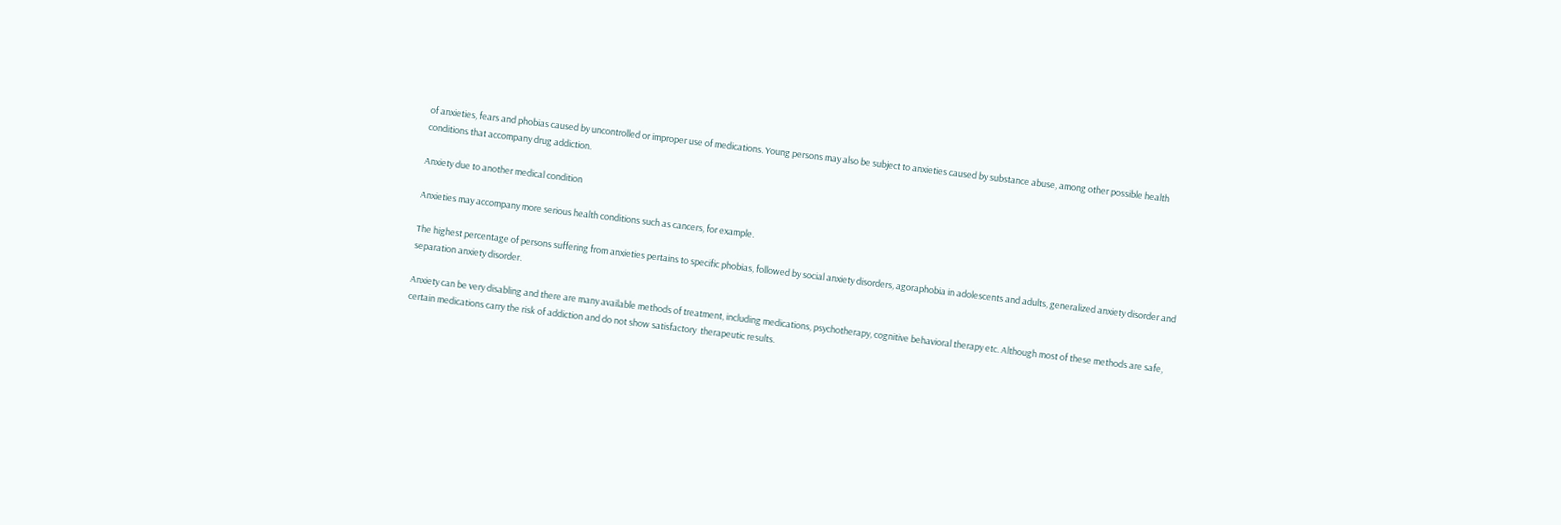of anxieties, fears and phobias caused by uncontrolled or improper use of medications. Young persons may also be subject to anxieties caused by substance abuse, among other possible health conditions that accompany drug addiction.

Anxiety due to another medical condition

Anxieties may accompany more serious health conditions such as cancers, for example.

The highest percentage of persons suffering from anxieties pertains to specific phobias, followed by social anxiety disorders, agoraphobia in adolescents and adults, generalized anxiety disorder and separation anxiety disorder.

Anxiety can be very disabling and there are many available methods of treatment, including medications, psychotherapy, cognitive behavioral therapy etc. Although most of these methods are safe, certain medications carry the risk of addiction and do not show satisfactory  therapeutic results.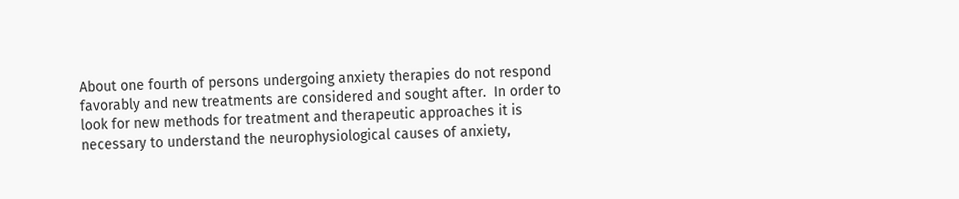About one fourth of persons undergoing anxiety therapies do not respond favorably and new treatments are considered and sought after.  In order to look for new methods for treatment and therapeutic approaches it is necessary to understand the neurophysiological causes of anxiety,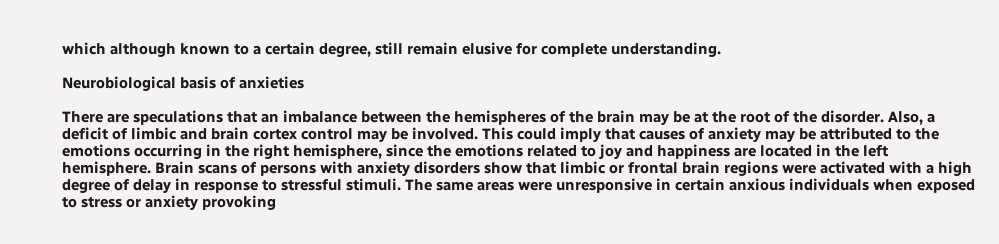which although known to a certain degree, still remain elusive for complete understanding.

Neurobiological basis of anxieties

There are speculations that an imbalance between the hemispheres of the brain may be at the root of the disorder. Also, a deficit of limbic and brain cortex control may be involved. This could imply that causes of anxiety may be attributed to the emotions occurring in the right hemisphere, since the emotions related to joy and happiness are located in the left hemisphere. Brain scans of persons with anxiety disorders show that limbic or frontal brain regions were activated with a high degree of delay in response to stressful stimuli. The same areas were unresponsive in certain anxious individuals when exposed to stress or anxiety provoking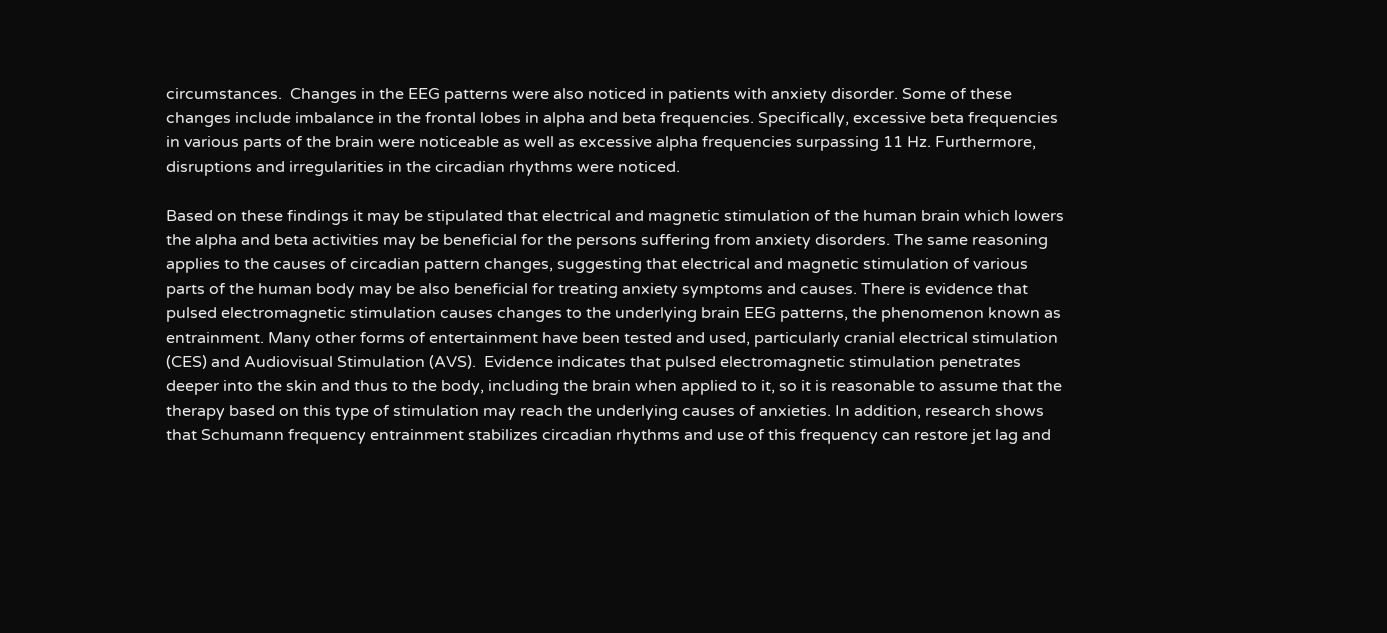circumstances.  Changes in the EEG patterns were also noticed in patients with anxiety disorder. Some of these changes include imbalance in the frontal lobes in alpha and beta frequencies. Specifically, excessive beta frequencies in various parts of the brain were noticeable as well as excessive alpha frequencies surpassing 11 Hz. Furthermore, disruptions and irregularities in the circadian rhythms were noticed.

Based on these findings it may be stipulated that electrical and magnetic stimulation of the human brain which lowers the alpha and beta activities may be beneficial for the persons suffering from anxiety disorders. The same reasoning applies to the causes of circadian pattern changes, suggesting that electrical and magnetic stimulation of various parts of the human body may be also beneficial for treating anxiety symptoms and causes. There is evidence that pulsed electromagnetic stimulation causes changes to the underlying brain EEG patterns, the phenomenon known as entrainment. Many other forms of entertainment have been tested and used, particularly cranial electrical stimulation (CES) and Audiovisual Stimulation (AVS).  Evidence indicates that pulsed electromagnetic stimulation penetrates deeper into the skin and thus to the body, including the brain when applied to it, so it is reasonable to assume that the therapy based on this type of stimulation may reach the underlying causes of anxieties. In addition, research shows that Schumann frequency entrainment stabilizes circadian rhythms and use of this frequency can restore jet lag and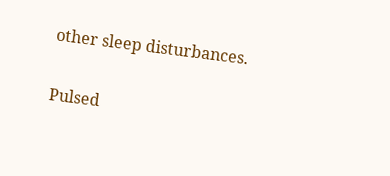other sleep disturbances.

Pulsed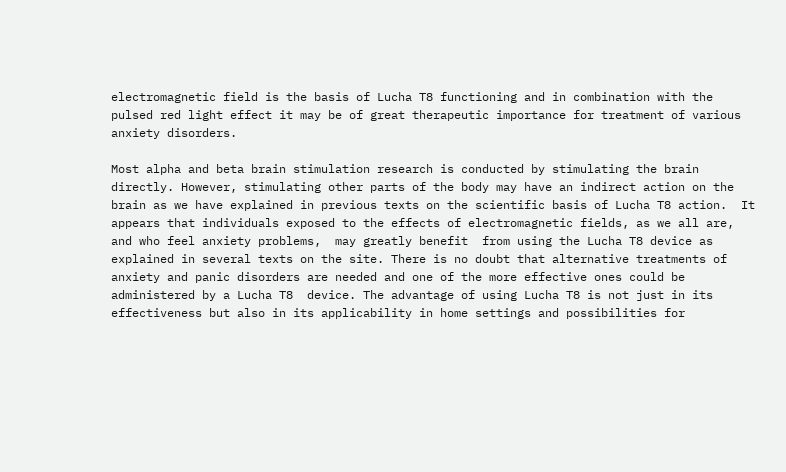electromagnetic field is the basis of Lucha T8 functioning and in combination with the pulsed red light effect it may be of great therapeutic importance for treatment of various anxiety disorders.

Most alpha and beta brain stimulation research is conducted by stimulating the brain directly. However, stimulating other parts of the body may have an indirect action on the brain as we have explained in previous texts on the scientific basis of Lucha T8 action.  It appears that individuals exposed to the effects of electromagnetic fields, as we all are,  and who feel anxiety problems,  may greatly benefit  from using the Lucha T8 device as explained in several texts on the site. There is no doubt that alternative treatments of anxiety and panic disorders are needed and one of the more effective ones could be administered by a Lucha T8  device. The advantage of using Lucha T8 is not just in its effectiveness but also in its applicability in home settings and possibilities for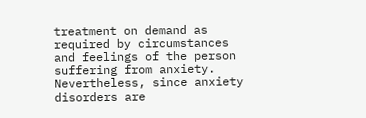treatment on demand as required by circumstances and feelings of the person suffering from anxiety.  Nevertheless, since anxiety disorders are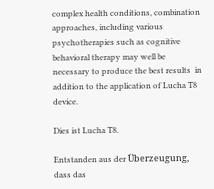complex health conditions, combination approaches, including various psychotherapies such as cognitive behavioral therapy may well be necessary to produce the best results  in addition to the application of Lucha T8 device.

Dies ist Lucha T8.

Entstanden aus der Überzeugung, dass das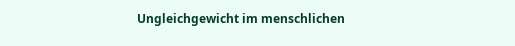Ungleichgewicht im menschlichen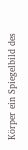Körper ein Spiegelbild des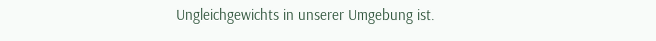Ungleichgewichts in unserer Umgebung ist.